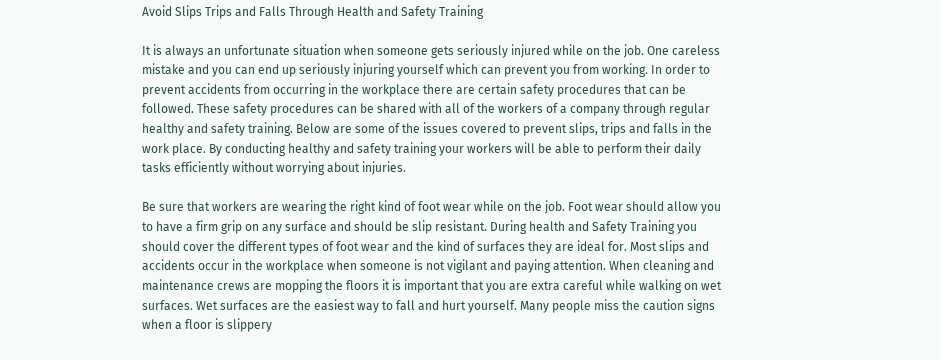Avoid Slips Trips and Falls Through Health and Safety Training

It is always an unfortunate situation when someone gets seriously injured while on the job. One careless mistake and you can end up seriously injuring yourself which can prevent you from working. In order to prevent accidents from occurring in the workplace there are certain safety procedures that can be followed. These safety procedures can be shared with all of the workers of a company through regular healthy and safety training. Below are some of the issues covered to prevent slips, trips and falls in the work place. By conducting healthy and safety training your workers will be able to perform their daily tasks efficiently without worrying about injuries.

Be sure that workers are wearing the right kind of foot wear while on the job. Foot wear should allow you to have a firm grip on any surface and should be slip resistant. During health and Safety Training you should cover the different types of foot wear and the kind of surfaces they are ideal for. Most slips and accidents occur in the workplace when someone is not vigilant and paying attention. When cleaning and maintenance crews are mopping the floors it is important that you are extra careful while walking on wet surfaces. Wet surfaces are the easiest way to fall and hurt yourself. Many people miss the caution signs when a floor is slippery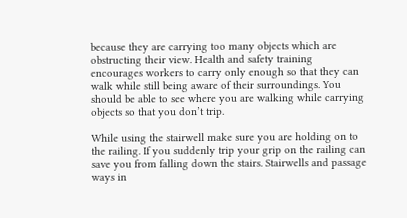because they are carrying too many objects which are obstructing their view. Health and safety training encourages workers to carry only enough so that they can walk while still being aware of their surroundings. You should be able to see where you are walking while carrying objects so that you don’t trip.

While using the stairwell make sure you are holding on to the railing. If you suddenly trip your grip on the railing can save you from falling down the stairs. Stairwells and passage ways in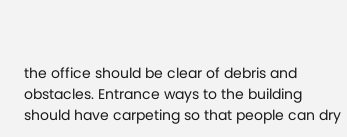the office should be clear of debris and obstacles. Entrance ways to the building should have carpeting so that people can dry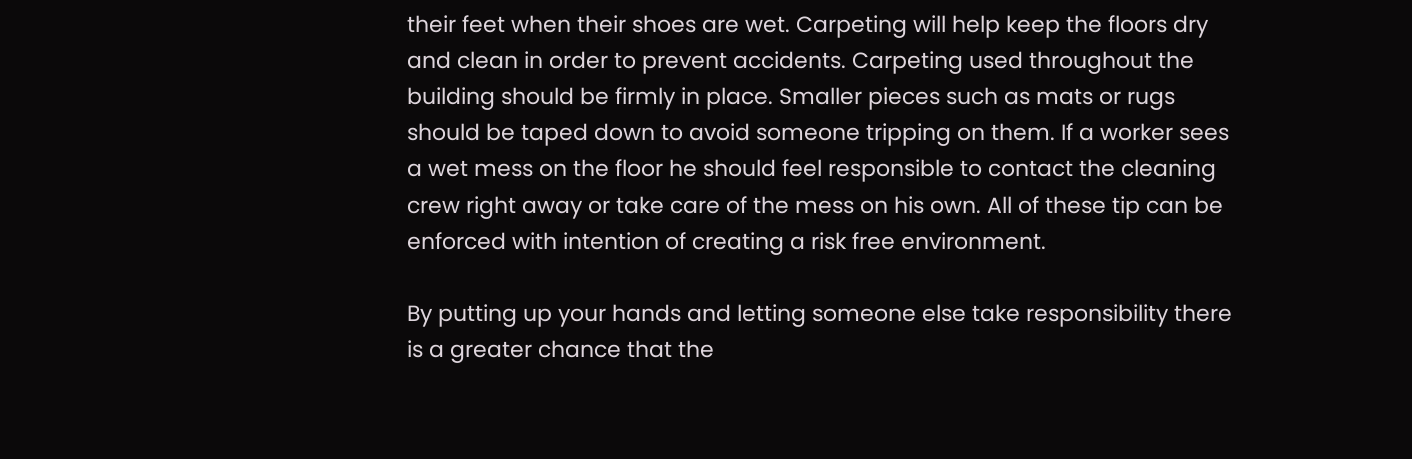their feet when their shoes are wet. Carpeting will help keep the floors dry and clean in order to prevent accidents. Carpeting used throughout the building should be firmly in place. Smaller pieces such as mats or rugs should be taped down to avoid someone tripping on them. If a worker sees a wet mess on the floor he should feel responsible to contact the cleaning crew right away or take care of the mess on his own. All of these tip can be enforced with intention of creating a risk free environment.

By putting up your hands and letting someone else take responsibility there is a greater chance that the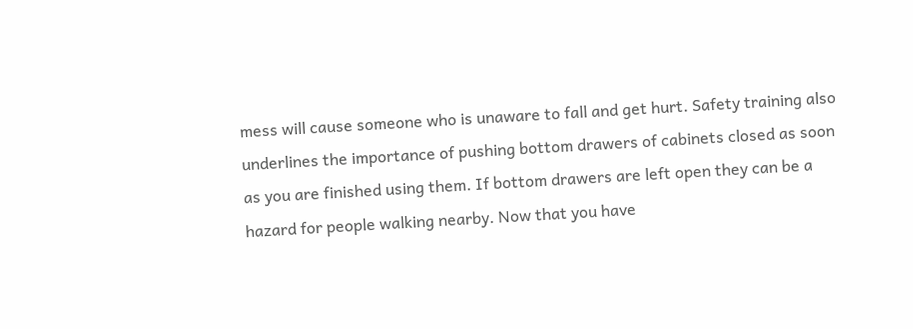mess will cause someone who is unaware to fall and get hurt. Safety training also underlines the importance of pushing bottom drawers of cabinets closed as soon as you are finished using them. If bottom drawers are left open they can be a hazard for people walking nearby. Now that you have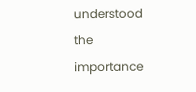understood the importance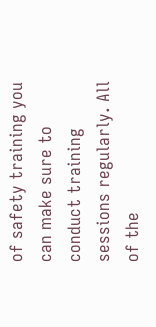of safety training you can make sure to conduct training sessions regularly. All of the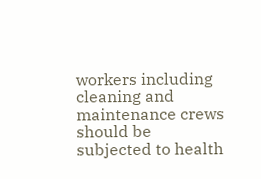workers including cleaning and maintenance crews should be subjected to health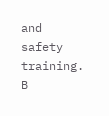and safety training. B